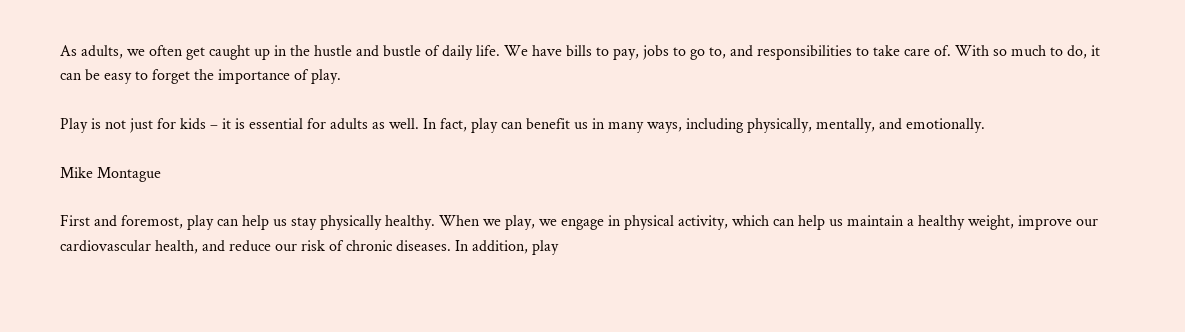As adults, we often get caught up in the hustle and bustle of daily life. We have bills to pay, jobs to go to, and responsibilities to take care of. With so much to do, it can be easy to forget the importance of play.

Play is not just for kids – it is essential for adults as well. In fact, play can benefit us in many ways, including physically, mentally, and emotionally.

Mike Montague

First and foremost, play can help us stay physically healthy. When we play, we engage in physical activity, which can help us maintain a healthy weight, improve our cardiovascular health, and reduce our risk of chronic diseases. In addition, play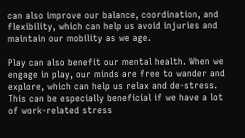can also improve our balance, coordination, and flexibility, which can help us avoid injuries and maintain our mobility as we age.

Play can also benefit our mental health. When we engage in play, our minds are free to wander and explore, which can help us relax and de-stress. This can be especially beneficial if we have a lot of work-related stress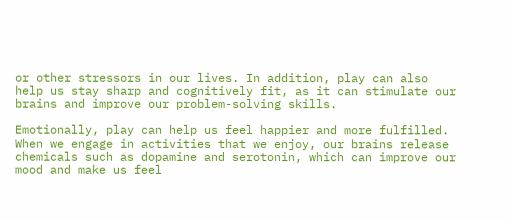or other stressors in our lives. In addition, play can also help us stay sharp and cognitively fit, as it can stimulate our brains and improve our problem-solving skills.

Emotionally, play can help us feel happier and more fulfilled. When we engage in activities that we enjoy, our brains release chemicals such as dopamine and serotonin, which can improve our mood and make us feel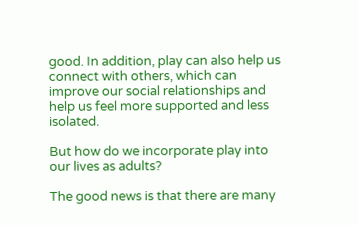good. In addition, play can also help us connect with others, which can improve our social relationships and help us feel more supported and less isolated.

But how do we incorporate play into our lives as adults?

The good news is that there are many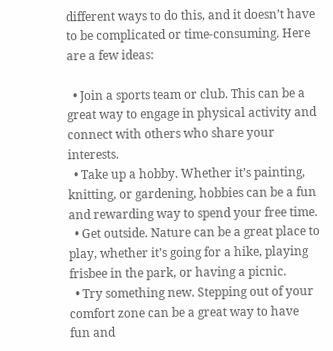different ways to do this, and it doesn’t have to be complicated or time-consuming. Here are a few ideas:

  • Join a sports team or club. This can be a great way to engage in physical activity and connect with others who share your interests.
  • Take up a hobby. Whether it’s painting, knitting, or gardening, hobbies can be a fun and rewarding way to spend your free time.
  • Get outside. Nature can be a great place to play, whether it’s going for a hike, playing frisbee in the park, or having a picnic.
  • Try something new. Stepping out of your comfort zone can be a great way to have fun and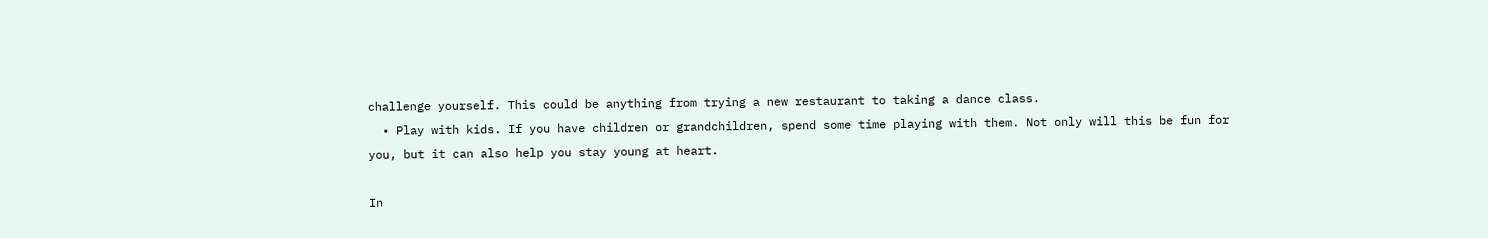challenge yourself. This could be anything from trying a new restaurant to taking a dance class.
  • Play with kids. If you have children or grandchildren, spend some time playing with them. Not only will this be fun for you, but it can also help you stay young at heart.

In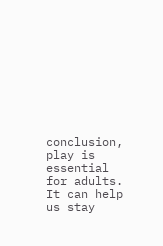conclusion, play is essential for adults. It can help us stay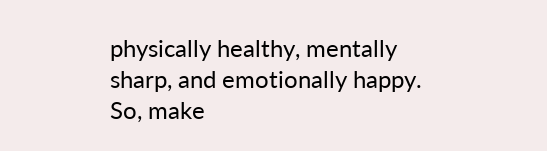physically healthy, mentally sharp, and emotionally happy. So, make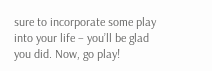sure to incorporate some play into your life – you’ll be glad you did. Now, go play!